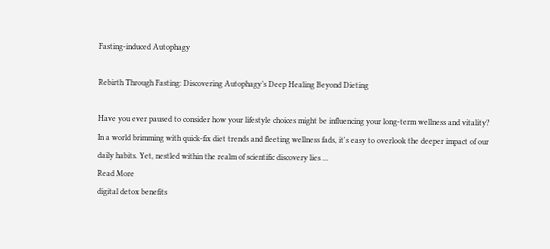Fasting-induced Autophagy

Rebirth Through Fasting: Discovering Autophagy’s Deep Healing Beyond Dieting

Have you ever paused to consider how your lifestyle choices might be influencing your long-term wellness and vitality? In a world brimming with quick-fix diet trends and fleeting wellness fads, it's easy to overlook the deeper impact of our daily habits. Yet, nestled within the realm of scientific discovery lies ...
Read More
digital detox benefits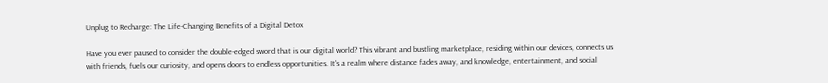Unplug to Recharge: The Life-Changing Benefits of a Digital Detox

Have you ever paused to consider the double-edged sword that is our digital world? This vibrant and bustling marketplace, residing within our devices, connects us with friends, fuels our curiosity, and opens doors to endless opportunities. It's a realm where distance fades away, and knowledge, entertainment, and social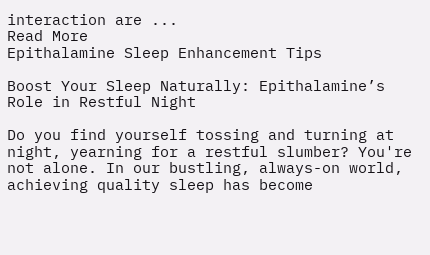interaction are ...
Read More
Epithalamine Sleep Enhancement Tips

Boost Your Sleep Naturally: Epithalamine’s Role in Restful Night

Do you find yourself tossing and turning at night, yearning for a restful slumber? You're not alone. In our bustling, always-on world, achieving quality sleep has become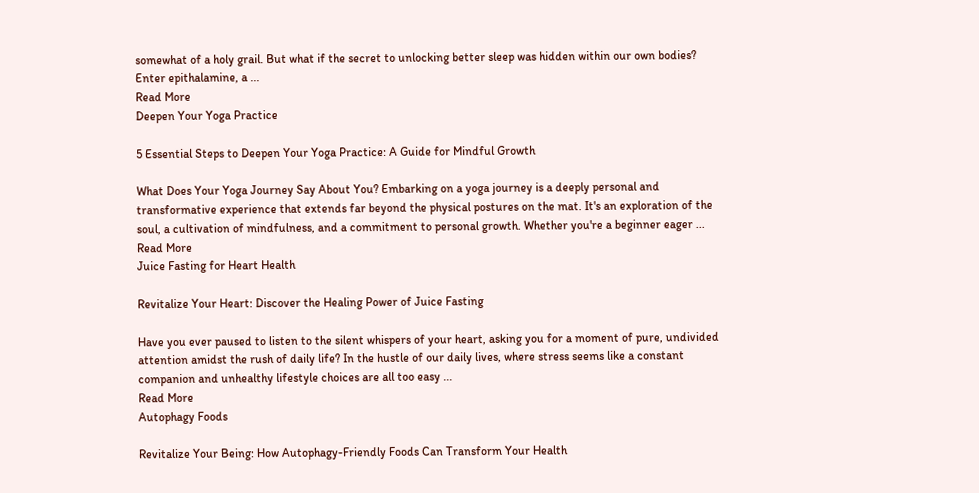somewhat of a holy grail. But what if the secret to unlocking better sleep was hidden within our own bodies? Enter epithalamine, a ...
Read More
Deepen Your Yoga Practice

5 Essential Steps to Deepen Your Yoga Practice: A Guide for Mindful Growth

What Does Your Yoga Journey Say About You? Embarking on a yoga journey is a deeply personal and transformative experience that extends far beyond the physical postures on the mat. It's an exploration of the soul, a cultivation of mindfulness, and a commitment to personal growth. Whether you're a beginner eager ...
Read More
Juice Fasting for Heart Health

Revitalize Your Heart: Discover the Healing Power of Juice Fasting

Have you ever paused to listen to the silent whispers of your heart, asking you for a moment of pure, undivided attention amidst the rush of daily life? In the hustle of our daily lives, where stress seems like a constant companion and unhealthy lifestyle choices are all too easy ...
Read More
Autophagy Foods

Revitalize Your Being: How Autophagy-Friendly Foods Can Transform Your Health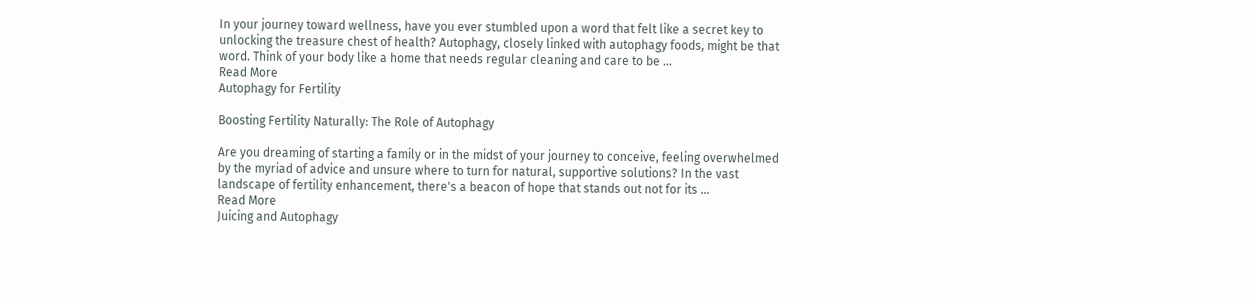In your journey toward wellness, have you ever stumbled upon a word that felt like a secret key to unlocking the treasure chest of health? Autophagy, closely linked with autophagy foods, might be that word. Think of your body like a home that needs regular cleaning and care to be ...
Read More
Autophagy for Fertility

Boosting Fertility Naturally: The Role of Autophagy

Are you dreaming of starting a family or in the midst of your journey to conceive, feeling overwhelmed by the myriad of advice and unsure where to turn for natural, supportive solutions? In the vast landscape of fertility enhancement, there's a beacon of hope that stands out not for its ...
Read More
Juicing and Autophagy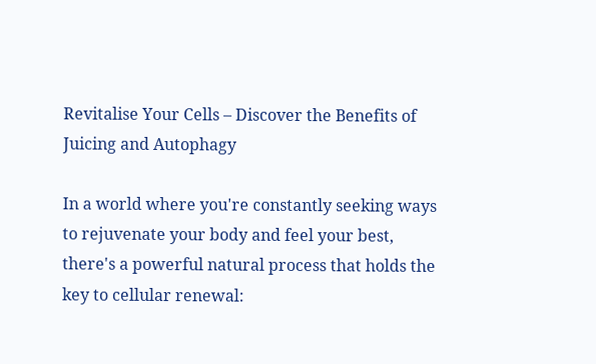Revitalise Your Cells – Discover the Benefits of Juicing and Autophagy

In a world where you're constantly seeking ways to rejuvenate your body and feel your best, there's a powerful natural process that holds the key to cellular renewal: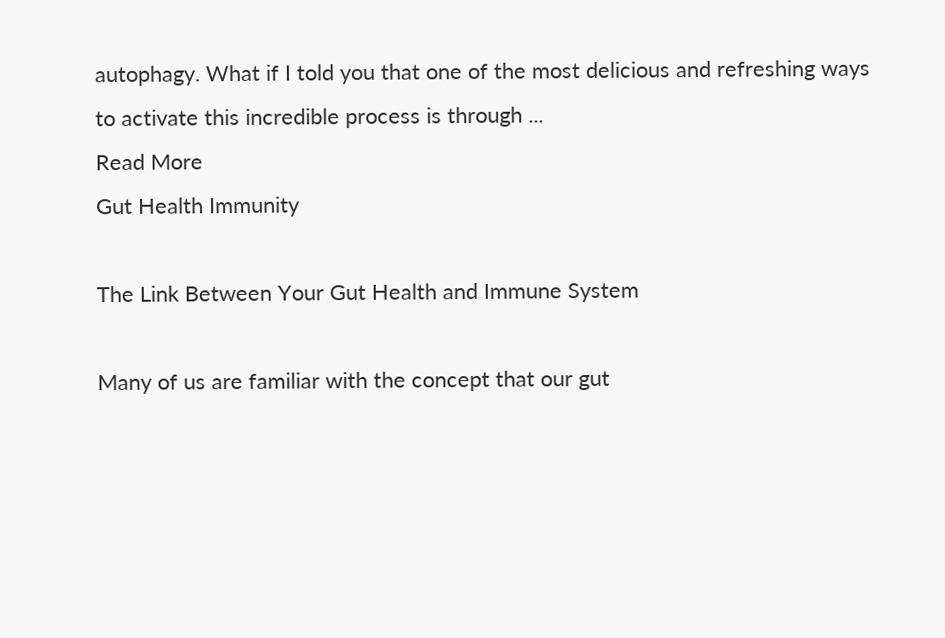autophagy. What if I told you that one of the most delicious and refreshing ways to activate this incredible process is through ...
Read More
Gut Health Immunity

The Link Between Your Gut Health and Immune System

Many of us are familiar with the concept that our gut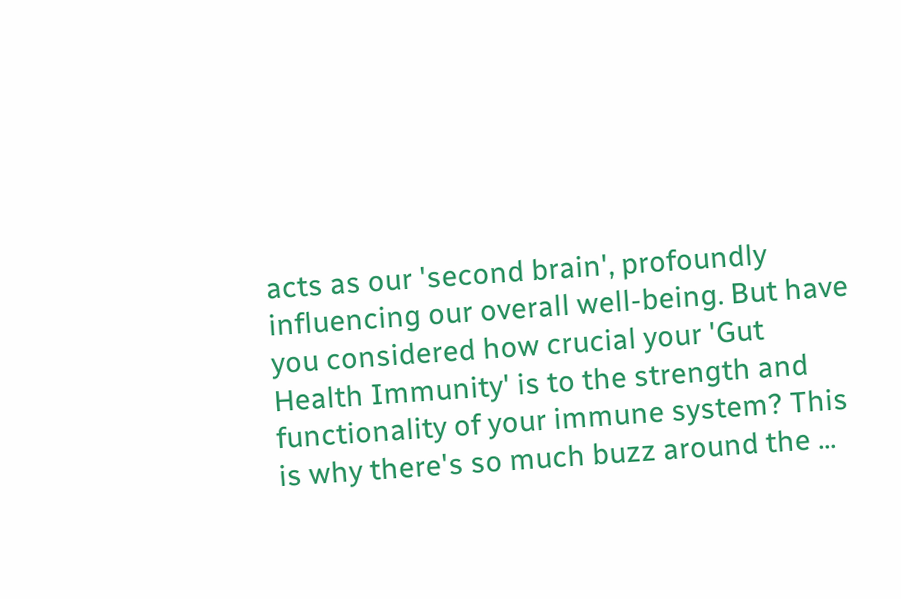acts as our 'second brain', profoundly influencing our overall well-being. But have you considered how crucial your 'Gut Health Immunity' is to the strength and functionality of your immune system? This is why there's so much buzz around the ...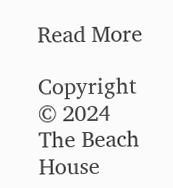Read More

Copyright © 2024 The Beach House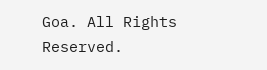Goa. All Rights Reserved.